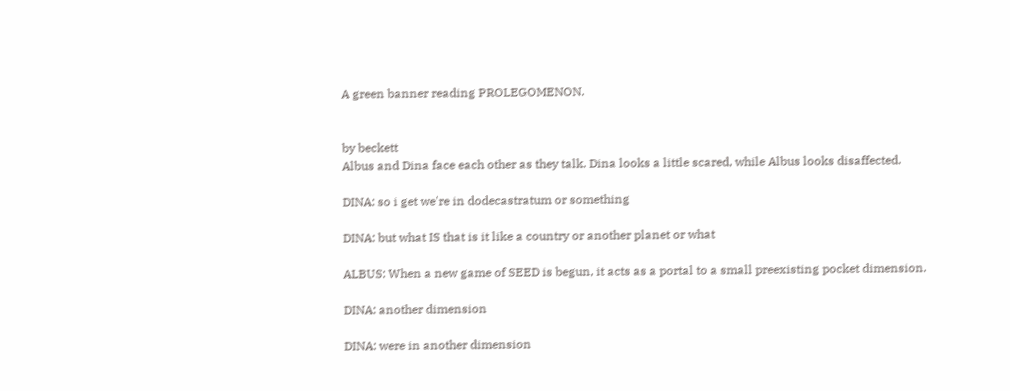A green banner reading PROLEGOMENON.


by beckett
Albus and Dina face each other as they talk. Dina looks a little scared, while Albus looks disaffected.

DINA: so i get we're in dodecastratum or something

DINA: but what IS that is it like a country or another planet or what

ALBUS: When a new game of SEED is begun, it acts as a portal to a small preexisting pocket dimension.

DINA: another dimension

DINA: were in another dimension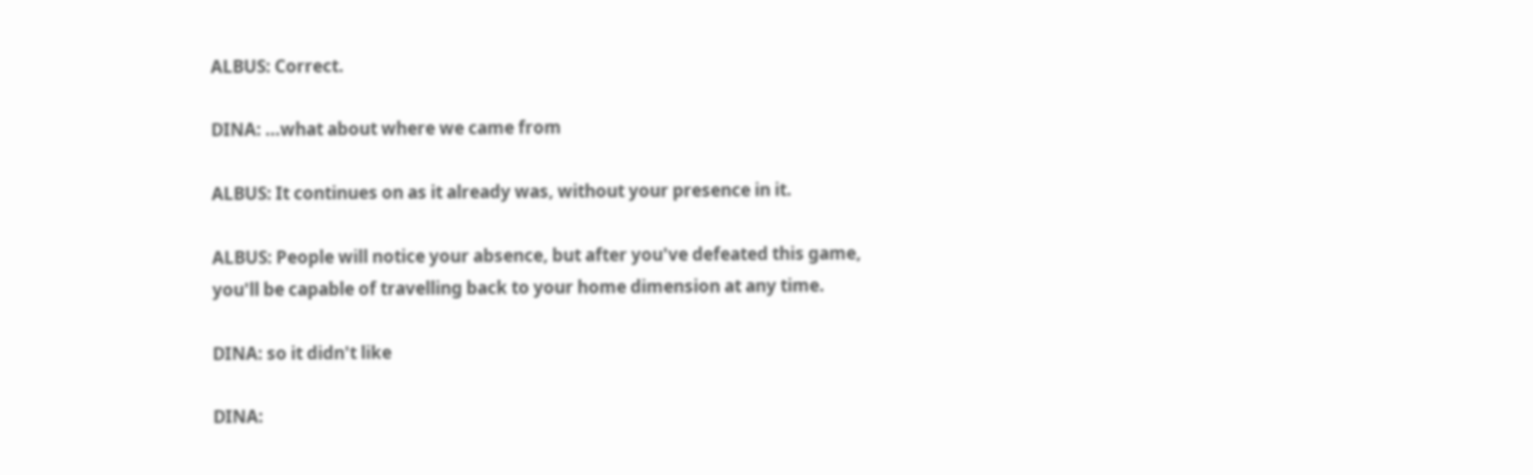ALBUS: Correct.

DINA: ...what about where we came from

ALBUS: It continues on as it already was, without your presence in it.

ALBUS: People will notice your absence, but after you've defeated this game, you'll be capable of travelling back to your home dimension at any time.

DINA: so it didn't like

DINA: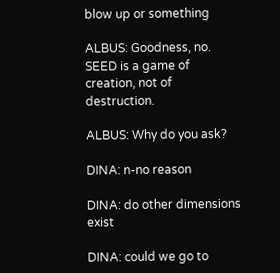blow up or something

ALBUS: Goodness, no. SEED is a game of creation, not of destruction.

ALBUS: Why do you ask?

DINA: n-no reason

DINA: do other dimensions exist

DINA: could we go to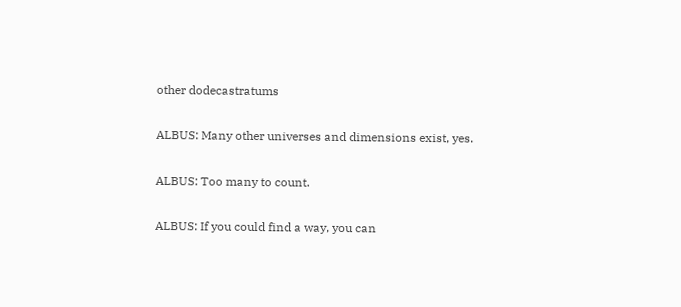other dodecastratums

ALBUS: Many other universes and dimensions exist, yes.

ALBUS: Too many to count.

ALBUS: If you could find a way, you can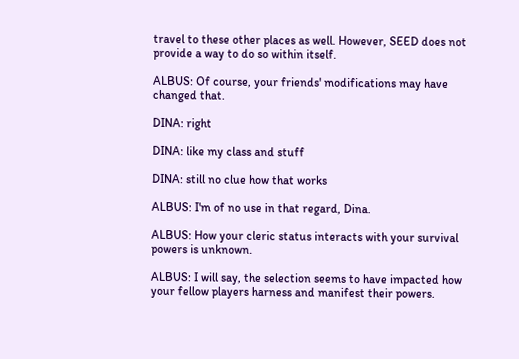travel to these other places as well. However, SEED does not provide a way to do so within itself.

ALBUS: Of course, your friends' modifications may have changed that.

DINA: right

DINA: like my class and stuff

DINA: still no clue how that works

ALBUS: I'm of no use in that regard, Dina.

ALBUS: How your cleric status interacts with your survival powers is unknown.

ALBUS: I will say, the selection seems to have impacted how your fellow players harness and manifest their powers.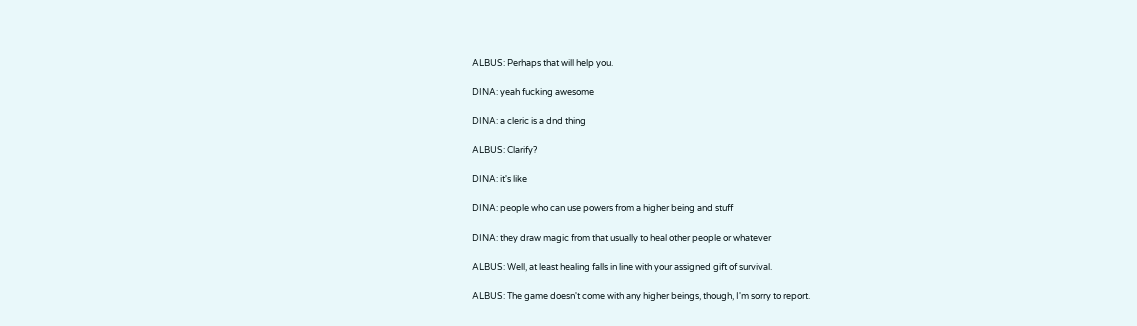ALBUS: Perhaps that will help you.

DINA: yeah fucking awesome

DINA: a cleric is a dnd thing

ALBUS: Clarify?

DINA: it's like

DINA: people who can use powers from a higher being and stuff

DINA: they draw magic from that usually to heal other people or whatever

ALBUS: Well, at least healing falls in line with your assigned gift of survival.

ALBUS: The game doesn't come with any higher beings, though, I'm sorry to report.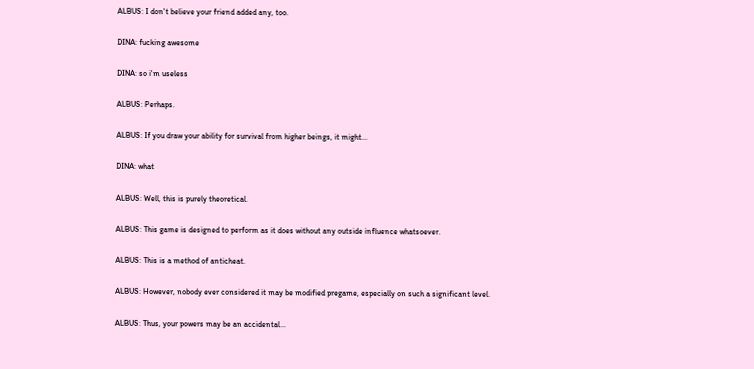ALBUS: I don't believe your friend added any, too.

DINA: fucking awesome

DINA: so i'm useless

ALBUS: Perhaps.

ALBUS: If you draw your ability for survival from higher beings, it might...

DINA: what

ALBUS: Well, this is purely theoretical.

ALBUS: This game is designed to perform as it does without any outside influence whatsoever.

ALBUS: This is a method of anticheat.

ALBUS: However, nobody ever considered it may be modified pregame, especially on such a significant level.

ALBUS: Thus, your powers may be an accidental...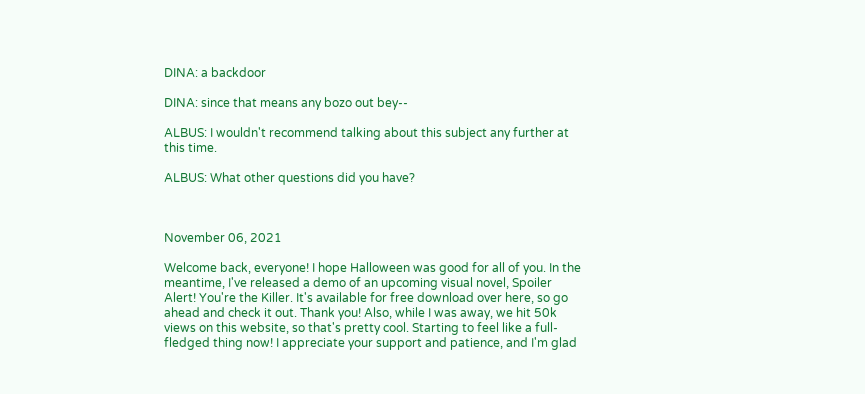DINA: a backdoor

DINA: since that means any bozo out bey--

ALBUS: I wouldn't recommend talking about this subject any further at this time.

ALBUS: What other questions did you have?



November 06, 2021

Welcome back, everyone! I hope Halloween was good for all of you. In the meantime, I've released a demo of an upcoming visual novel, Spoiler Alert! You're the Killer. It's available for free download over here, so go ahead and check it out. Thank you! Also, while I was away, we hit 50k views on this website, so that's pretty cool. Starting to feel like a full-fledged thing now! I appreciate your support and patience, and I'm glad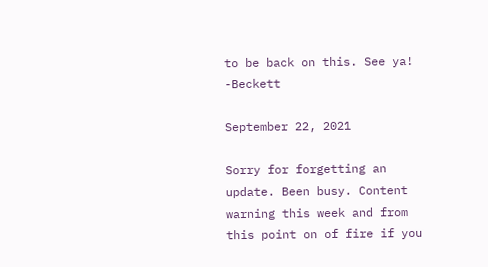to be back on this. See ya! -Beckett

September 22, 2021

Sorry for forgetting an update. Been busy. Content warning this week and from this point on of fire if you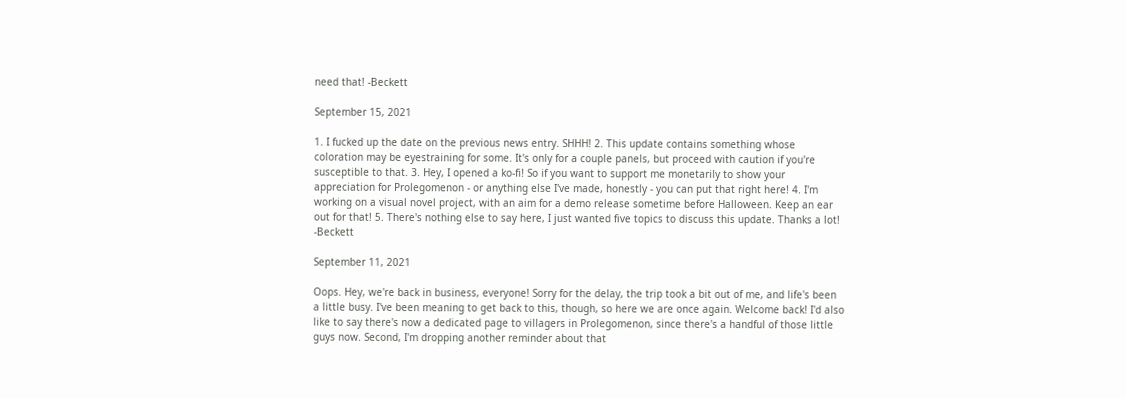need that! -Beckett

September 15, 2021

1. I fucked up the date on the previous news entry. SHHH! 2. This update contains something whose coloration may be eyestraining for some. It's only for a couple panels, but proceed with caution if you're susceptible to that. 3. Hey, I opened a ko-fi! So if you want to support me monetarily to show your appreciation for Prolegomenon - or anything else I've made, honestly - you can put that right here! 4. I'm working on a visual novel project, with an aim for a demo release sometime before Halloween. Keep an ear out for that! 5. There's nothing else to say here, I just wanted five topics to discuss this update. Thanks a lot! -Beckett

September 11, 2021

Oops. Hey, we're back in business, everyone! Sorry for the delay, the trip took a bit out of me, and life's been a little busy. I've been meaning to get back to this, though, so here we are once again. Welcome back! I'd also like to say there's now a dedicated page to villagers in Prolegomenon, since there's a handful of those little guys now. Second, I'm dropping another reminder about that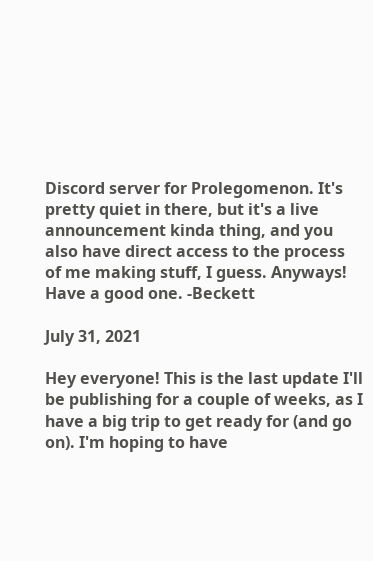Discord server for Prolegomenon. It's pretty quiet in there, but it's a live announcement kinda thing, and you also have direct access to the process of me making stuff, I guess. Anyways! Have a good one. -Beckett

July 31, 2021

Hey everyone! This is the last update I'll be publishing for a couple of weeks, as I have a big trip to get ready for (and go on). I'm hoping to have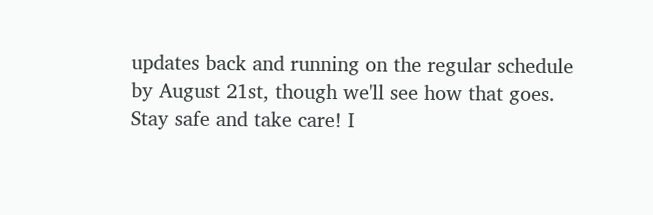updates back and running on the regular schedule by August 21st, though we'll see how that goes. Stay safe and take care! I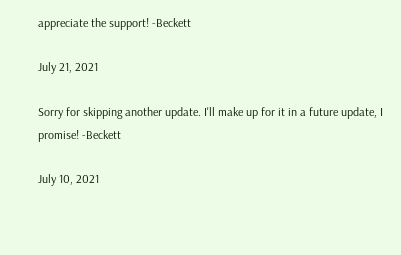appreciate the support! -Beckett

July 21, 2021

Sorry for skipping another update. I'll make up for it in a future update, I promise! -Beckett

July 10, 2021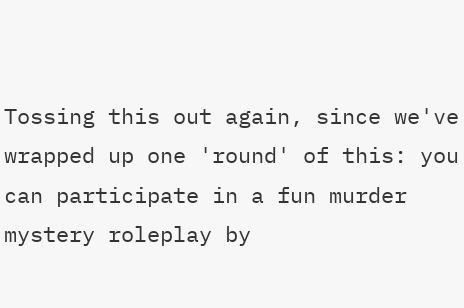Tossing this out again, since we've wrapped up one 'round' of this: you can participate in a fun murder mystery roleplay by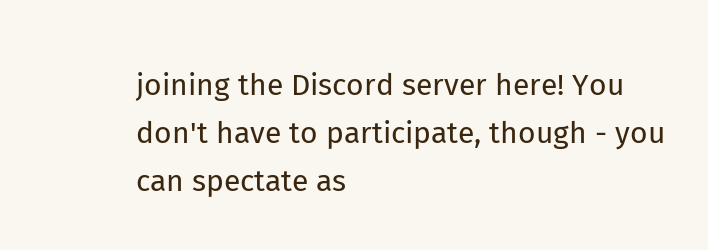joining the Discord server here! You don't have to participate, though - you can spectate as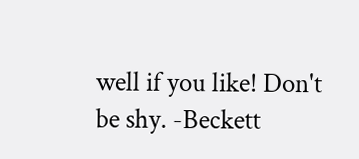well if you like! Don't be shy. -Beckett